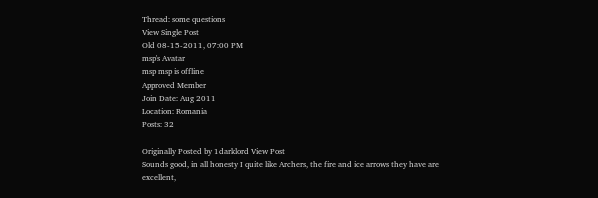Thread: some questions
View Single Post
Old 08-15-2011, 07:00 PM
msp's Avatar
msp msp is offline
Approved Member
Join Date: Aug 2011
Location: Romania
Posts: 32

Originally Posted by 1darklord View Post
Sounds good, in all honesty I quite like Archers, the fire and ice arrows they have are excellent,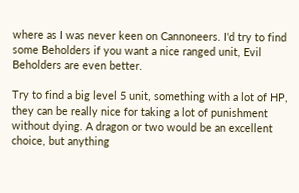where as I was never keen on Cannoneers. I'd try to find some Beholders if you want a nice ranged unit, Evil Beholders are even better.

Try to find a big level 5 unit, something with a lot of HP, they can be really nice for taking a lot of punishment without dying. A dragon or two would be an excellent choice, but anything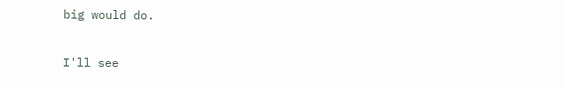big would do.

I'll see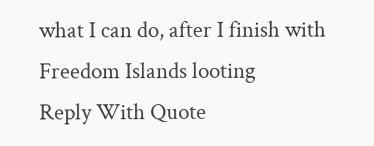what I can do, after I finish with Freedom Islands looting
Reply With Quote